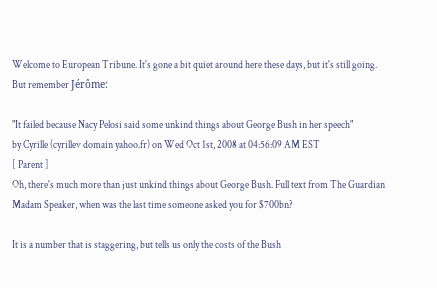Welcome to European Tribune. It's gone a bit quiet around here these days, but it's still going.
But remember Jérôme:

"It failed because Nacy Pelosi said some unkind things about George Bush in her speech"
by Cyrille (cyrillev domain yahoo.fr) on Wed Oct 1st, 2008 at 04:56:09 AM EST
[ Parent ]
Oh, there's much more than just unkind things about George Bush. Full text from The Guardian
Madam Speaker, when was the last time someone asked you for $700bn?

It is a number that is staggering, but tells us only the costs of the Bush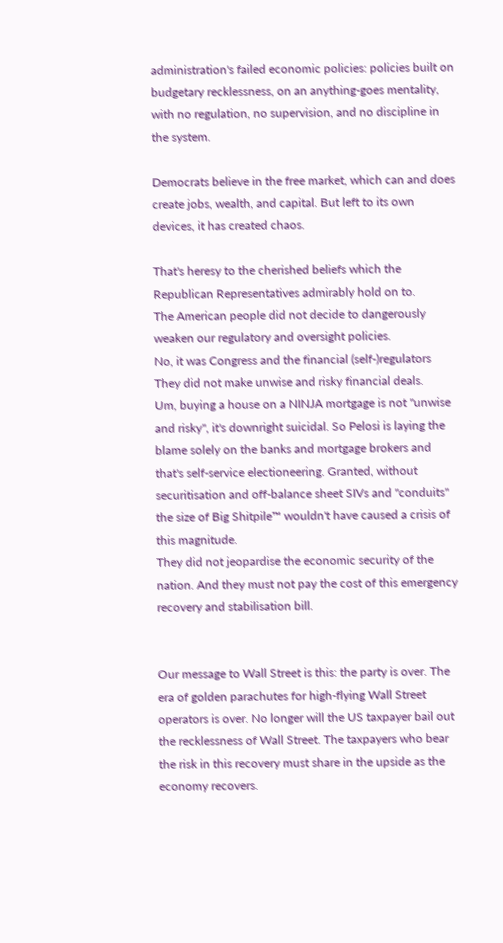administration's failed economic policies: policies built on budgetary recklessness, on an anything-goes mentality, with no regulation, no supervision, and no discipline in the system.

Democrats believe in the free market, which can and does create jobs, wealth, and capital. But left to its own devices, it has created chaos.

That's heresy to the cherished beliefs which the Republican Representatives admirably hold on to.
The American people did not decide to dangerously weaken our regulatory and oversight policies.
No, it was Congress and the financial (self-)regulators
They did not make unwise and risky financial deals.
Um, buying a house on a NINJA mortgage is not "unwise and risky", it's downright suicidal. So Pelosi is laying the blame solely on the banks and mortgage brokers and that's self-service electioneering. Granted, without securitisation and off-balance sheet SIVs and "conduits" the size of Big Shitpile™ wouldn't have caused a crisis of this magnitude.
They did not jeopardise the economic security of the nation. And they must not pay the cost of this emergency recovery and stabilisation bill.


Our message to Wall Street is this: the party is over. The era of golden parachutes for high-flying Wall Street operators is over. No longer will the US taxpayer bail out the recklessness of Wall Street. The taxpayers who bear the risk in this recovery must share in the upside as the economy recovers.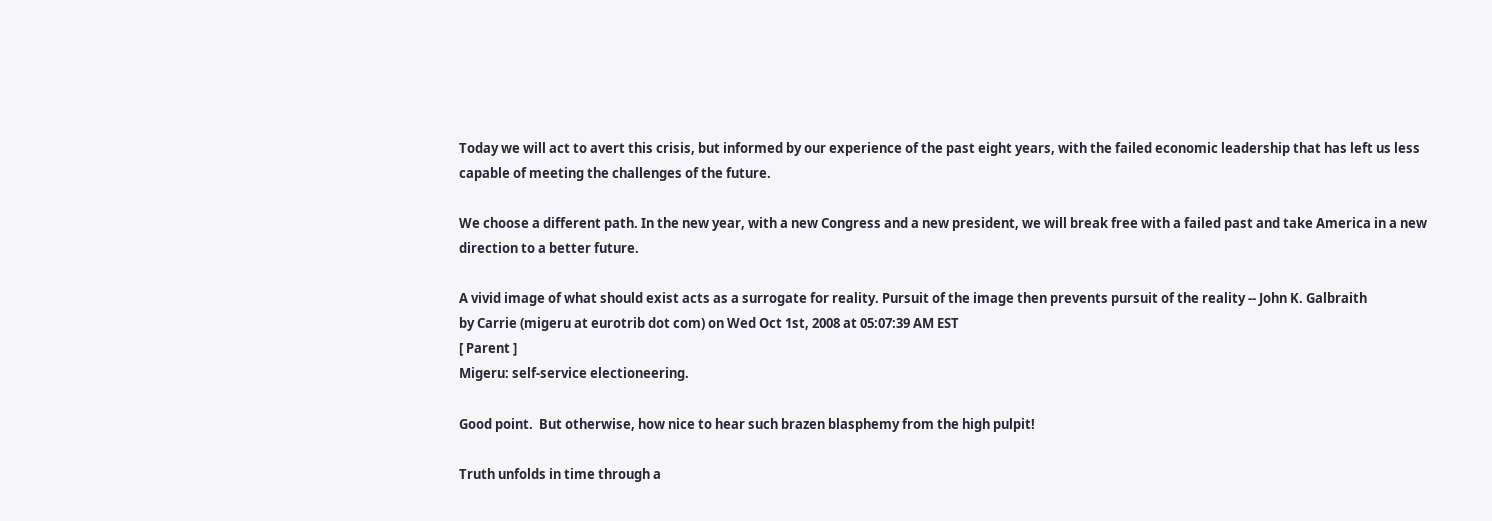Today we will act to avert this crisis, but informed by our experience of the past eight years, with the failed economic leadership that has left us less capable of meeting the challenges of the future.

We choose a different path. In the new year, with a new Congress and a new president, we will break free with a failed past and take America in a new direction to a better future.

A vivid image of what should exist acts as a surrogate for reality. Pursuit of the image then prevents pursuit of the reality -- John K. Galbraith
by Carrie (migeru at eurotrib dot com) on Wed Oct 1st, 2008 at 05:07:39 AM EST
[ Parent ]
Migeru: self-service electioneering.

Good point.  But otherwise, how nice to hear such brazen blasphemy from the high pulpit!

Truth unfolds in time through a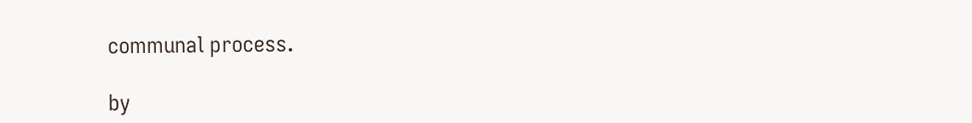communal process.

by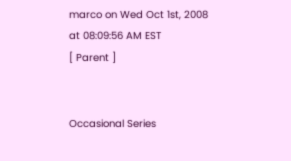marco on Wed Oct 1st, 2008 at 08:09:56 AM EST
[ Parent ]


Occasional Series